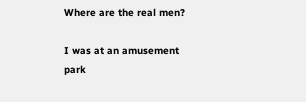Where are the real men?

I was at an amusement park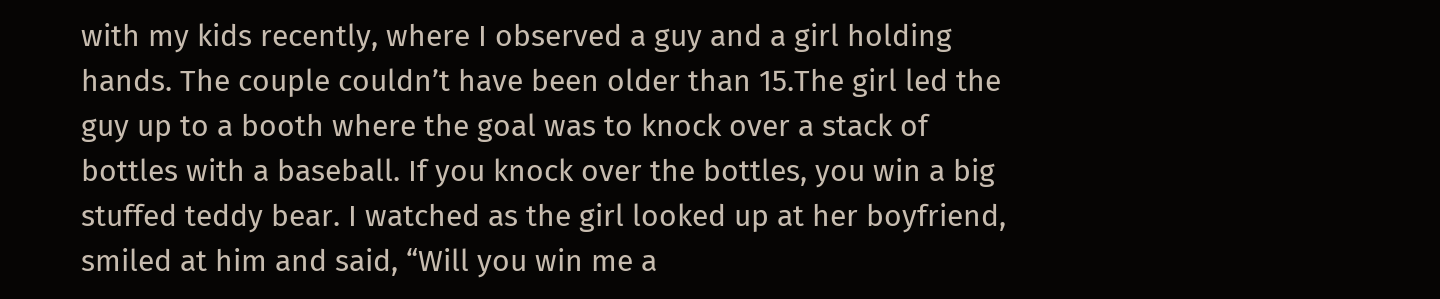with my kids recently, where I observed a guy and a girl holding hands. The couple couldn’t have been older than 15.The girl led the guy up to a booth where the goal was to knock over a stack of bottles with a baseball. If you knock over the bottles, you win a big stuffed teddy bear. I watched as the girl looked up at her boyfriend, smiled at him and said, “Will you win me a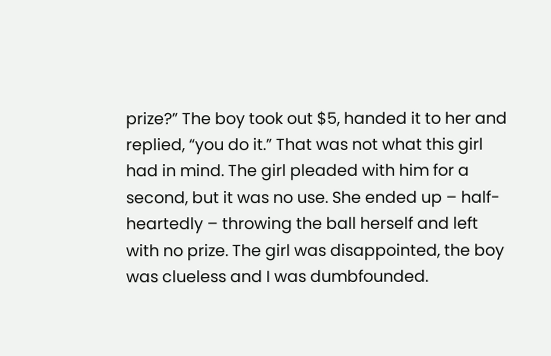prize?” The boy took out $5, handed it to her and replied, “you do it.” That was not what this girl had in mind. The girl pleaded with him for a second, but it was no use. She ended up – half-heartedly – throwing the ball herself and left with no prize. The girl was disappointed, the boy was clueless and I was dumbfounded.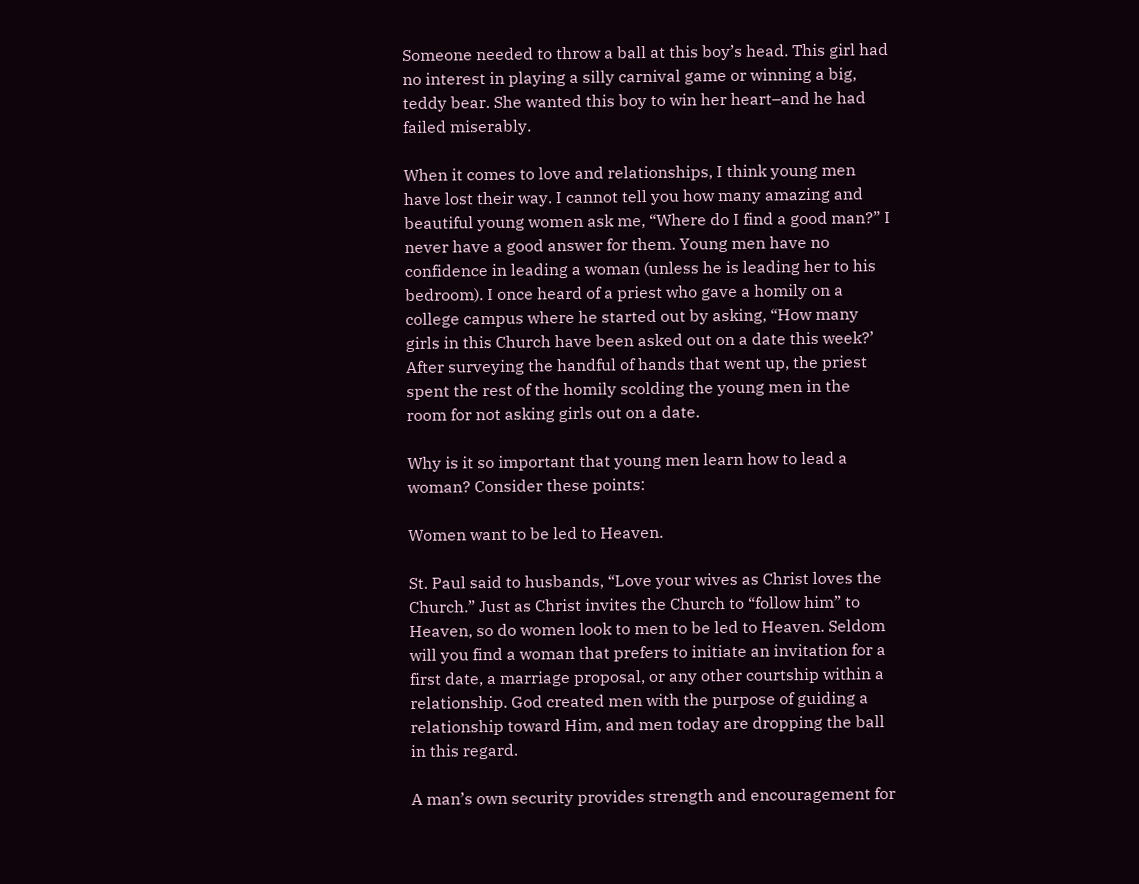Someone needed to throw a ball at this boy’s head. This girl had no interest in playing a silly carnival game or winning a big, teddy bear. She wanted this boy to win her heart–and he had failed miserably.

When it comes to love and relationships, I think young men have lost their way. I cannot tell you how many amazing and beautiful young women ask me, “Where do I find a good man?” I never have a good answer for them. Young men have no confidence in leading a woman (unless he is leading her to his bedroom). I once heard of a priest who gave a homily on a college campus where he started out by asking, “How many girls in this Church have been asked out on a date this week?’ After surveying the handful of hands that went up, the priest spent the rest of the homily scolding the young men in the room for not asking girls out on a date.

Why is it so important that young men learn how to lead a woman? Consider these points:

Women want to be led to Heaven.

St. Paul said to husbands, “Love your wives as Christ loves the Church.” Just as Christ invites the Church to “follow him” to Heaven, so do women look to men to be led to Heaven. Seldom will you find a woman that prefers to initiate an invitation for a first date, a marriage proposal, or any other courtship within a relationship. God created men with the purpose of guiding a relationship toward Him, and men today are dropping the ball in this regard.

A man’s own security provides strength and encouragement for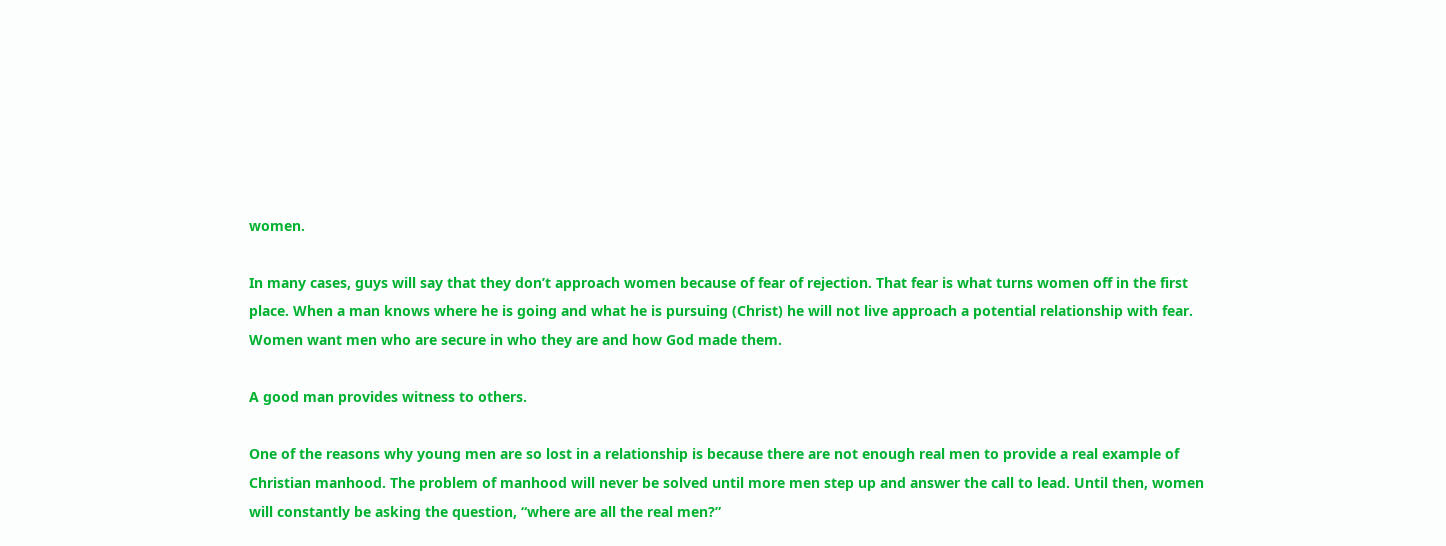women.

In many cases, guys will say that they don’t approach women because of fear of rejection. That fear is what turns women off in the first place. When a man knows where he is going and what he is pursuing (Christ) he will not live approach a potential relationship with fear. Women want men who are secure in who they are and how God made them.

A good man provides witness to others.

One of the reasons why young men are so lost in a relationship is because there are not enough real men to provide a real example of Christian manhood. The problem of manhood will never be solved until more men step up and answer the call to lead. Until then, women will constantly be asking the question, “where are all the real men?”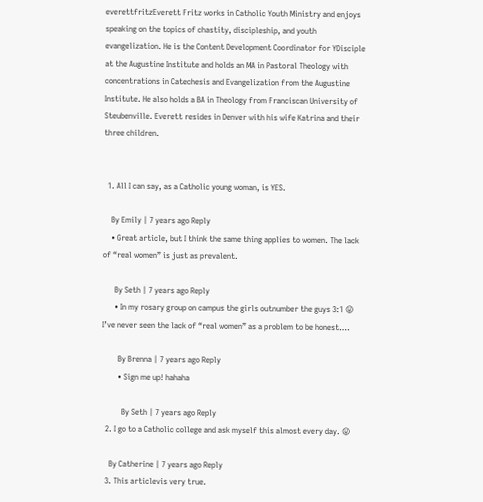everettfritzEverett Fritz works in Catholic Youth Ministry and enjoys speaking on the topics of chastity, discipleship, and youth evangelization. He is the Content Development Coordinator for YDisciple at the Augustine Institute and holds an MA in Pastoral Theology with concentrations in Catechesis and Evangelization from the Augustine Institute. He also holds a BA in Theology from Franciscan University of Steubenville. Everett resides in Denver with his wife Katrina and their three children.


  1. All I can say, as a Catholic young woman, is YES.

    By Emily | 7 years ago Reply
    • Great article, but I think the same thing applies to women. The lack of “real women” is just as prevalent.

      By Seth | 7 years ago Reply
      • In my rosary group on campus the girls outnumber the guys 3:1 😛 I’ve never seen the lack of “real women” as a problem to be honest….

        By Brenna | 7 years ago Reply
        • Sign me up! hahaha

          By Seth | 7 years ago Reply
  2. I go to a Catholic college and ask myself this almost every day. 😛

    By Catherine | 7 years ago Reply
  3. This articlevis very true.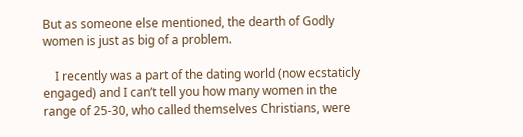But as someone else mentioned, the dearth of Godly women is just as big of a problem.

    I recently was a part of the dating world (now ecstaticly engaged) and I can’t tell you how many women in the range of 25-30, who called themselves Christians, were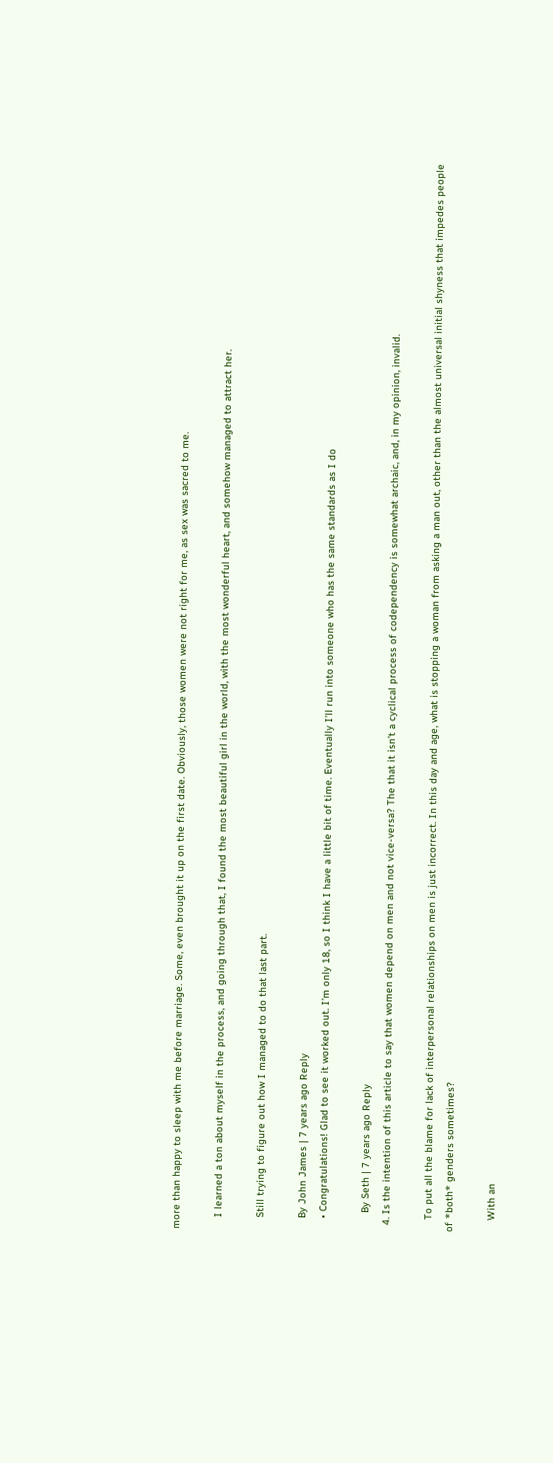more than happy to sleep with me before marriage. Some, even brought it up on the first date. Obviously, those women were not right for me, as sex was sacred to me.

    I learned a ton about myself in the process, and going through that, I found the most beautiful girl in the world, with the most wonderful heart, and somehow managed to attract her.

    Still trying to figure out how I managed to do that last part.

    By John James | 7 years ago Reply
    • Congratulations! Glad to see it worked out. I’m only 18, so I think I have a little bit of time. Eventually I’ll run into someone who has the same standards as I do

      By Seth | 7 years ago Reply
  4. Is the intention of this article to say that women depend on men and not vice-versa? The that it isn’t a cyclical process of codependency is somewhat archaic, and, in my opinion, invalid.

    To put all the blame for lack of interpersonal relationships on men is just incorrect. In this day and age, what is stopping a woman from asking a man out, other than the almost universal initial shyness that impedes people of *both* genders sometimes?

    With an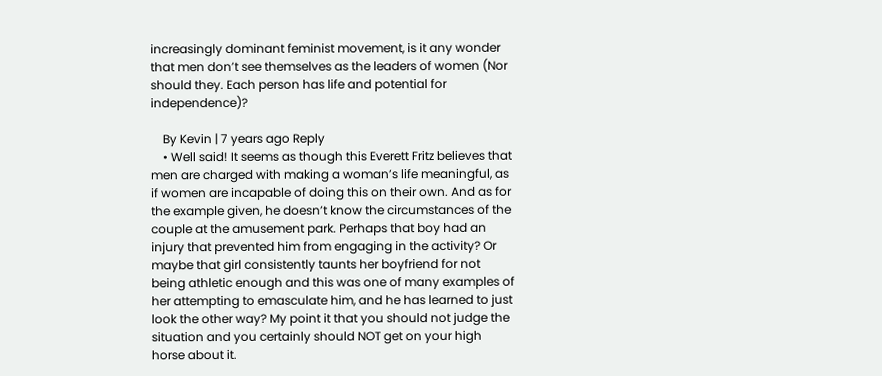increasingly dominant feminist movement, is it any wonder that men don’t see themselves as the leaders of women (Nor should they. Each person has life and potential for independence)?

    By Kevin | 7 years ago Reply
    • Well said! It seems as though this Everett Fritz believes that men are charged with making a woman’s life meaningful, as if women are incapable of doing this on their own. And as for the example given, he doesn’t know the circumstances of the couple at the amusement park. Perhaps that boy had an injury that prevented him from engaging in the activity? Or maybe that girl consistently taunts her boyfriend for not being athletic enough and this was one of many examples of her attempting to emasculate him, and he has learned to just look the other way? My point it that you should not judge the situation and you certainly should NOT get on your high horse about it.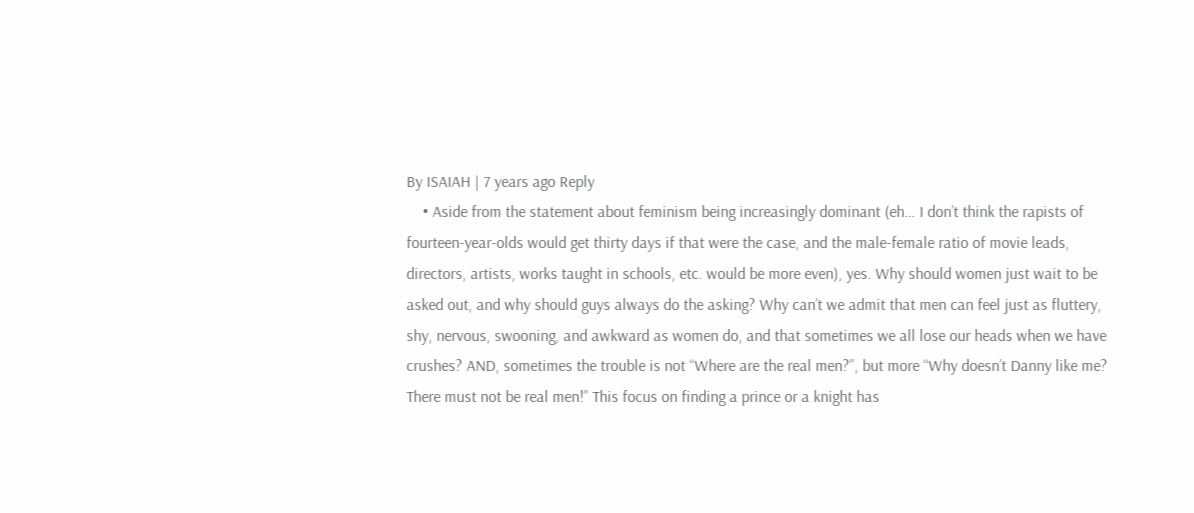By ISAIAH | 7 years ago Reply
    • Aside from the statement about feminism being increasingly dominant (eh… I don’t think the rapists of fourteen-year-olds would get thirty days if that were the case, and the male-female ratio of movie leads, directors, artists, works taught in schools, etc. would be more even), yes. Why should women just wait to be asked out, and why should guys always do the asking? Why can’t we admit that men can feel just as fluttery, shy, nervous, swooning, and awkward as women do, and that sometimes we all lose our heads when we have crushes? AND, sometimes the trouble is not “Where are the real men?”, but more “Why doesn’t Danny like me? There must not be real men!” This focus on finding a prince or a knight has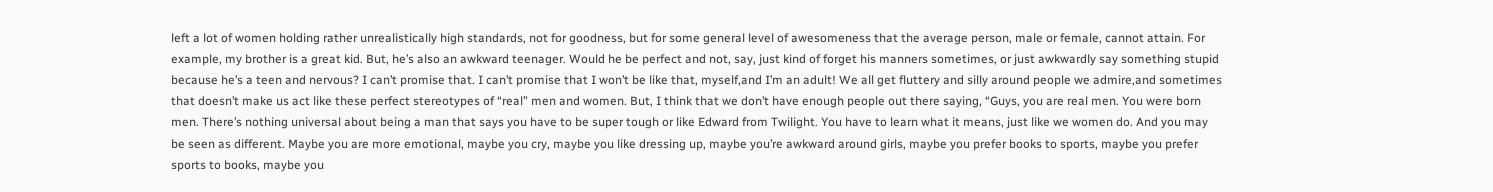left a lot of women holding rather unrealistically high standards, not for goodness, but for some general level of awesomeness that the average person, male or female, cannot attain. For example, my brother is a great kid. But, he’s also an awkward teenager. Would he be perfect and not, say, just kind of forget his manners sometimes, or just awkwardly say something stupid because he’s a teen and nervous? I can’t promise that. I can’t promise that I won’t be like that, myself,and I’m an adult! We all get fluttery and silly around people we admire,and sometimes that doesn’t make us act like these perfect stereotypes of “real” men and women. But, I think that we don’t have enough people out there saying, “Guys, you are real men. You were born men. There’s nothing universal about being a man that says you have to be super tough or like Edward from Twilight. You have to learn what it means, just like we women do. And you may be seen as different. Maybe you are more emotional, maybe you cry, maybe you like dressing up, maybe you’re awkward around girls, maybe you prefer books to sports, maybe you prefer sports to books, maybe you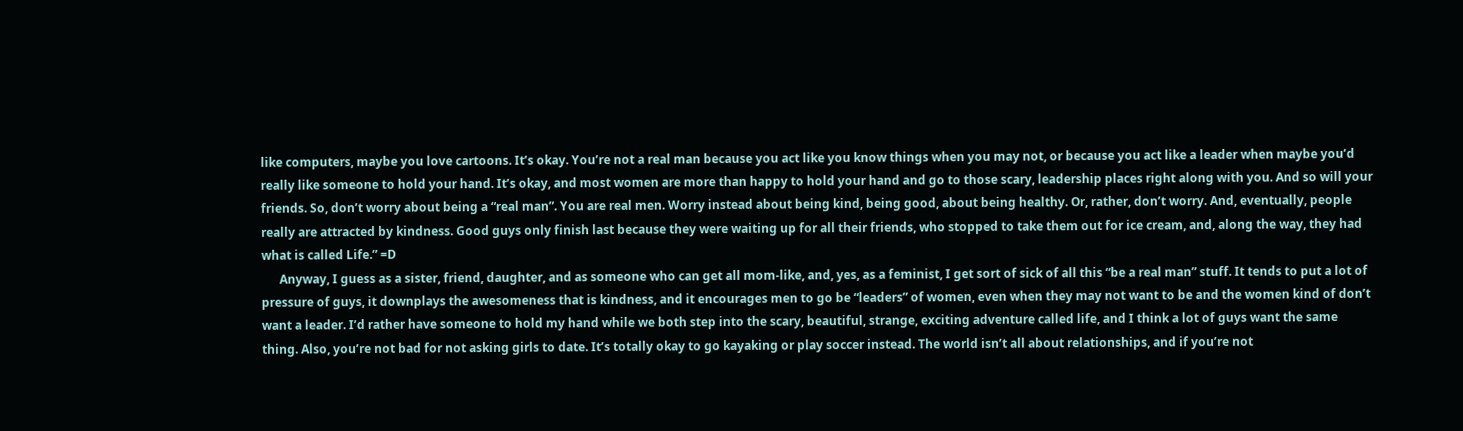like computers, maybe you love cartoons. It’s okay. You’re not a real man because you act like you know things when you may not, or because you act like a leader when maybe you’d really like someone to hold your hand. It’s okay, and most women are more than happy to hold your hand and go to those scary, leadership places right along with you. And so will your friends. So, don’t worry about being a “real man”. You are real men. Worry instead about being kind, being good, about being healthy. Or, rather, don’t worry. And, eventually, people really are attracted by kindness. Good guys only finish last because they were waiting up for all their friends, who stopped to take them out for ice cream, and, along the way, they had what is called Life.” =D
      Anyway, I guess as a sister, friend, daughter, and as someone who can get all mom-like, and, yes, as a feminist, I get sort of sick of all this “be a real man” stuff. It tends to put a lot of pressure of guys, it downplays the awesomeness that is kindness, and it encourages men to go be “leaders” of women, even when they may not want to be and the women kind of don’t want a leader. I’d rather have someone to hold my hand while we both step into the scary, beautiful, strange, exciting adventure called life, and I think a lot of guys want the same thing. Also, you’re not bad for not asking girls to date. It’s totally okay to go kayaking or play soccer instead. The world isn’t all about relationships, and if you’re not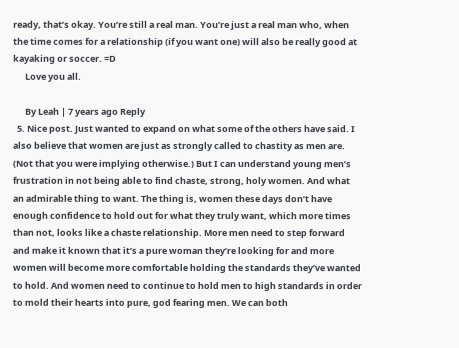ready, that’s okay. You’re still a real man. You’re just a real man who, when the time comes for a relationship (if you want one) will also be really good at kayaking or soccer. =D
      Love you all.

      By Leah | 7 years ago Reply
  5. Nice post. Just wanted to expand on what some of the others have said. I also believe that women are just as strongly called to chastity as men are. (Not that you were implying otherwise.) But I can understand young men’s frustration in not being able to find chaste, strong, holy women. And what an admirable thing to want. The thing is, women these days don’t have enough confidence to hold out for what they truly want, which more times than not, looks like a chaste relationship. More men need to step forward and make it known that it’s a pure woman they’re looking for and more women will become more comfortable holding the standards they’ve wanted to hold. And women need to continue to hold men to high standards in order to mold their hearts into pure, god fearing men. We can both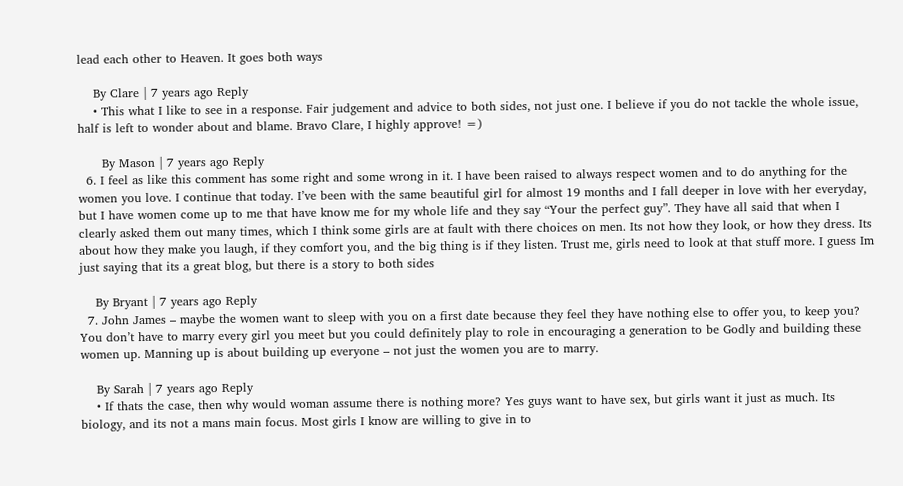lead each other to Heaven. It goes both ways

    By Clare | 7 years ago Reply
    • This what I like to see in a response. Fair judgement and advice to both sides, not just one. I believe if you do not tackle the whole issue, half is left to wonder about and blame. Bravo Clare, I highly approve! =)

      By Mason | 7 years ago Reply
  6. I feel as like this comment has some right and some wrong in it. I have been raised to always respect women and to do anything for the women you love. I continue that today. I’ve been with the same beautiful girl for almost 19 months and I fall deeper in love with her everyday, but I have women come up to me that have know me for my whole life and they say “Your the perfect guy”. They have all said that when I clearly asked them out many times, which I think some girls are at fault with there choices on men. Its not how they look, or how they dress. Its about how they make you laugh, if they comfort you, and the big thing is if they listen. Trust me, girls need to look at that stuff more. I guess Im just saying that its a great blog, but there is a story to both sides

    By Bryant | 7 years ago Reply
  7. John James – maybe the women want to sleep with you on a first date because they feel they have nothing else to offer you, to keep you? You don’t have to marry every girl you meet but you could definitely play to role in encouraging a generation to be Godly and building these women up. Manning up is about building up everyone – not just the women you are to marry.

    By Sarah | 7 years ago Reply
    • If thats the case, then why would woman assume there is nothing more? Yes guys want to have sex, but girls want it just as much. Its biology, and its not a mans main focus. Most girls I know are willing to give in to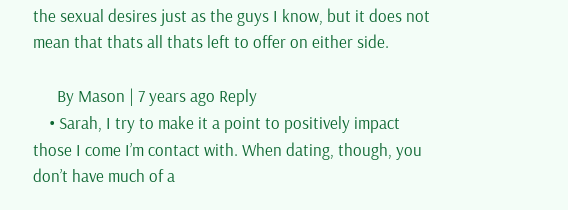the sexual desires just as the guys I know, but it does not mean that thats all thats left to offer on either side.

      By Mason | 7 years ago Reply
    • Sarah, I try to make it a point to positively impact those I come I’m contact with. When dating, though, you don’t have much of a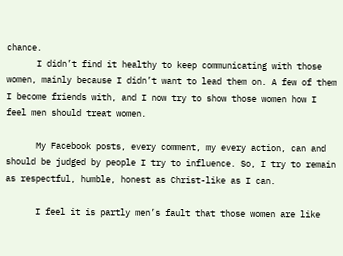chance.
      I didn’t find it healthy to keep communicating with those women, mainly because I didn’t want to lead them on. A few of them I become friends with, and I now try to show those women how I feel men should treat women.

      My Facebook posts, every comment, my every action, can and should be judged by people I try to influence. So, I try to remain as respectful, humble, honest as Christ-like as I can.

      I feel it is partly men’s fault that those women are like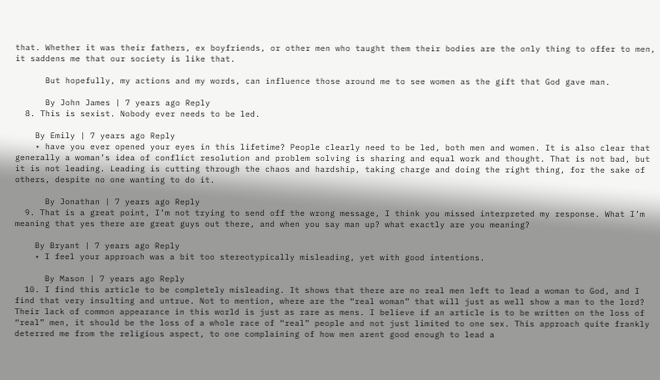that. Whether it was their fathers, ex boyfriends, or other men who taught them their bodies are the only thing to offer to men, it saddens me that our society is like that.

      But hopefully, my actions and my words, can influence those around me to see women as the gift that God gave man.

      By John James | 7 years ago Reply
  8. This is sexist. Nobody ever needs to be led.

    By Emily | 7 years ago Reply
    • have you ever opened your eyes in this lifetime? People clearly need to be led, both men and women. It is also clear that generally a woman’s idea of conflict resolution and problem solving is sharing and equal work and thought. That is not bad, but it is not leading. Leading is cutting through the chaos and hardship, taking charge and doing the right thing, for the sake of others, despite no one wanting to do it.

      By Jonathan | 7 years ago Reply
  9. That is a great point, I’m not trying to send off the wrong message, I think you missed interpreted my response. What I’m meaning that yes there are great guys out there, and when you say man up? what exactly are you meaning?

    By Bryant | 7 years ago Reply
    • I feel your approach was a bit too stereotypically misleading, yet with good intentions.

      By Mason | 7 years ago Reply
  10. I find this article to be completely misleading. It shows that there are no real men left to lead a woman to God, and I find that very insulting and untrue. Not to mention, where are the “real woman” that will just as well show a man to the lord? Their lack of common appearance in this world is just as rare as mens. I believe if an article is to be written on the loss of “real” men, it should be the loss of a whole race of “real” people and not just limited to one sex. This approach quite frankly deterred me from the religious aspect, to one complaining of how men arent good enough to lead a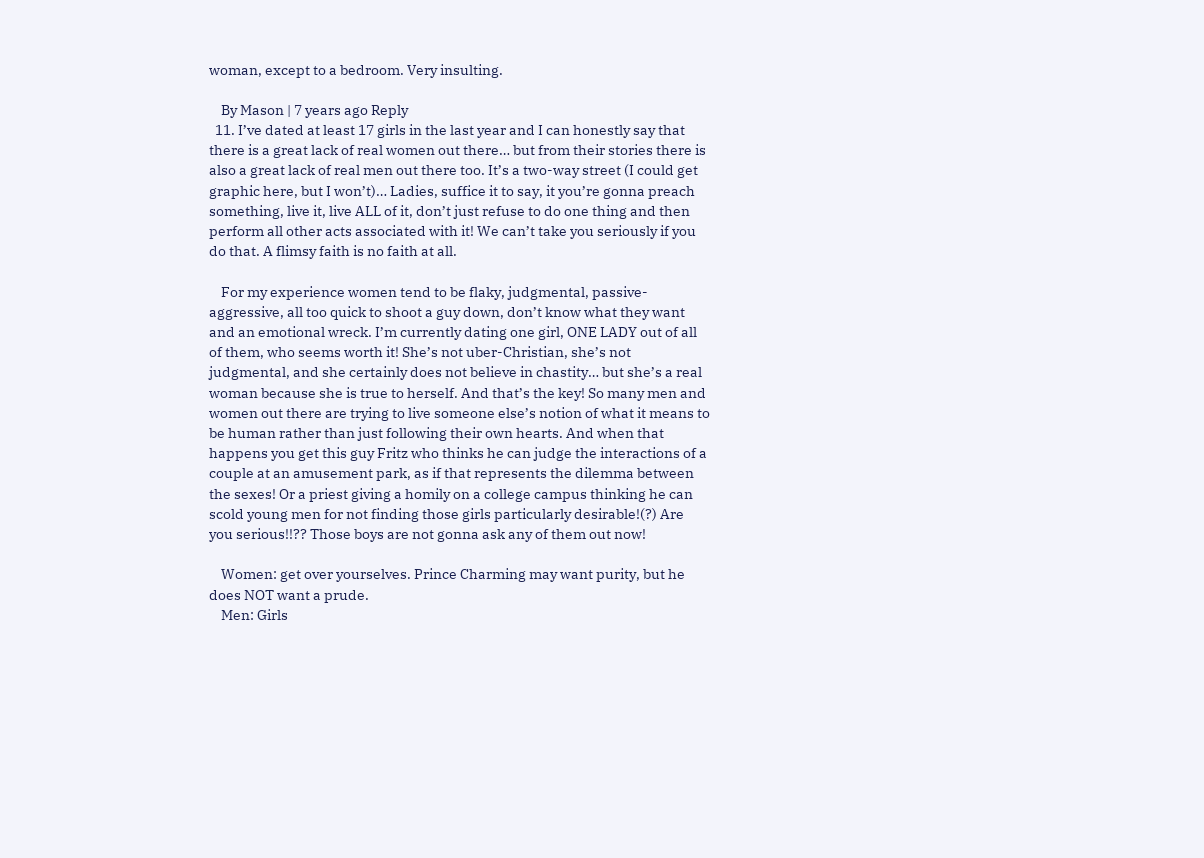woman, except to a bedroom. Very insulting.

    By Mason | 7 years ago Reply
  11. I’ve dated at least 17 girls in the last year and I can honestly say that there is a great lack of real women out there… but from their stories there is also a great lack of real men out there too. It’s a two-way street (I could get graphic here, but I won’t)… Ladies, suffice it to say, it you’re gonna preach something, live it, live ALL of it, don’t just refuse to do one thing and then perform all other acts associated with it! We can’t take you seriously if you do that. A flimsy faith is no faith at all.

    For my experience women tend to be flaky, judgmental, passive-aggressive, all too quick to shoot a guy down, don’t know what they want and an emotional wreck. I’m currently dating one girl, ONE LADY out of all of them, who seems worth it! She’s not uber-Christian, she’s not judgmental, and she certainly does not believe in chastity… but she’s a real woman because she is true to herself. And that’s the key! So many men and women out there are trying to live someone else’s notion of what it means to be human rather than just following their own hearts. And when that happens you get this guy Fritz who thinks he can judge the interactions of a couple at an amusement park, as if that represents the dilemma between the sexes! Or a priest giving a homily on a college campus thinking he can scold young men for not finding those girls particularly desirable!(?) Are you serious!!?? Those boys are not gonna ask any of them out now!

    Women: get over yourselves. Prince Charming may want purity, but he does NOT want a prude.
    Men: Girls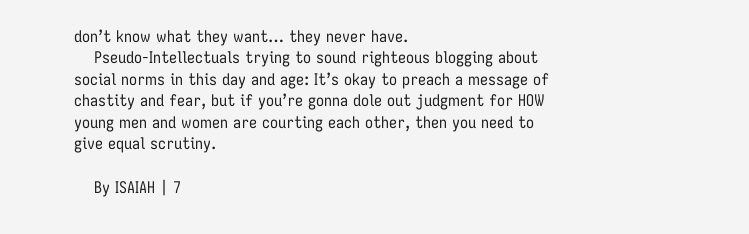don’t know what they want… they never have.
    Pseudo-Intellectuals trying to sound righteous blogging about social norms in this day and age: It’s okay to preach a message of chastity and fear, but if you’re gonna dole out judgment for HOW young men and women are courting each other, then you need to give equal scrutiny.

    By ISAIAH | 7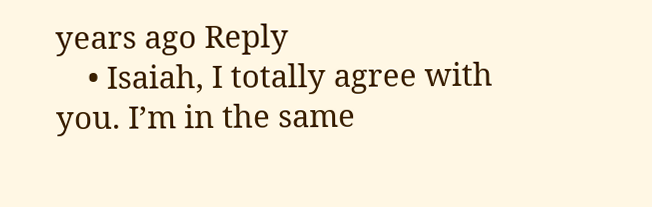years ago Reply
    • Isaiah, I totally agree with you. I’m in the same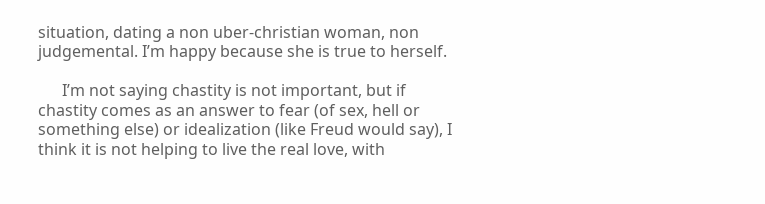situation, dating a non uber-christian woman, non judgemental. I’m happy because she is true to herself.

      I’m not saying chastity is not important, but if chastity comes as an answer to fear (of sex, hell or something else) or idealization (like Freud would say), I think it is not helping to live the real love, with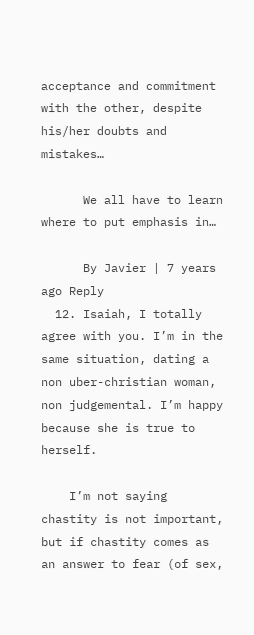acceptance and commitment with the other, despite his/her doubts and mistakes…

      We all have to learn where to put emphasis in…

      By Javier | 7 years ago Reply
  12. Isaiah, I totally agree with you. I’m in the same situation, dating a non uber-christian woman, non judgemental. I’m happy because she is true to herself.

    I’m not saying chastity is not important, but if chastity comes as an answer to fear (of sex,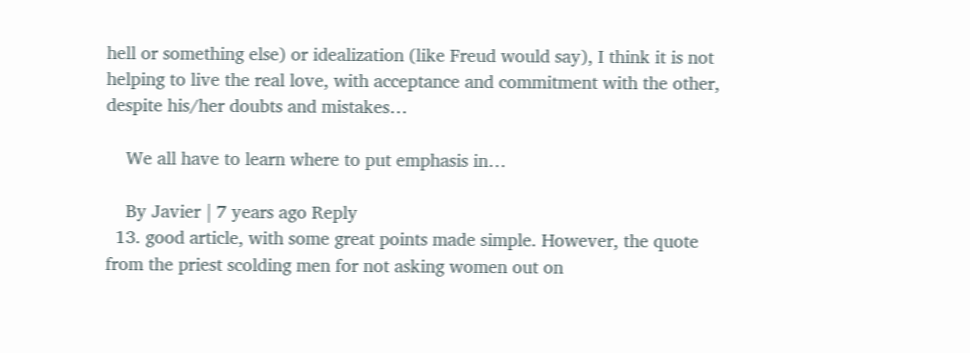hell or something else) or idealization (like Freud would say), I think it is not helping to live the real love, with acceptance and commitment with the other, despite his/her doubts and mistakes…

    We all have to learn where to put emphasis in…

    By Javier | 7 years ago Reply
  13. good article, with some great points made simple. However, the quote from the priest scolding men for not asking women out on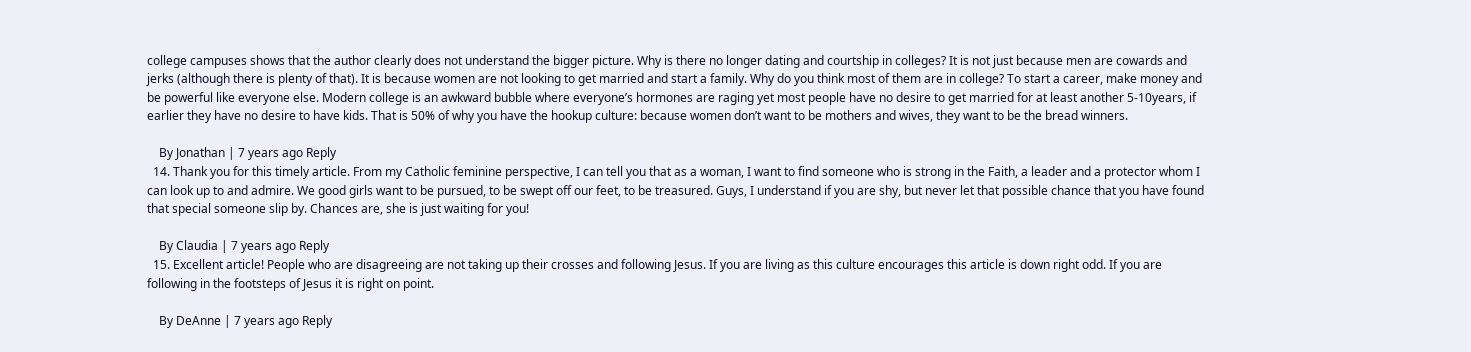college campuses shows that the author clearly does not understand the bigger picture. Why is there no longer dating and courtship in colleges? It is not just because men are cowards and jerks (although there is plenty of that). It is because women are not looking to get married and start a family. Why do you think most of them are in college? To start a career, make money and be powerful like everyone else. Modern college is an awkward bubble where everyone’s hormones are raging yet most people have no desire to get married for at least another 5-10years, if earlier they have no desire to have kids. That is 50% of why you have the hookup culture: because women don’t want to be mothers and wives, they want to be the bread winners.

    By Jonathan | 7 years ago Reply
  14. Thank you for this timely article. From my Catholic feminine perspective, I can tell you that as a woman, I want to find someone who is strong in the Faith, a leader and a protector whom I can look up to and admire. We good girls want to be pursued, to be swept off our feet, to be treasured. Guys, I understand if you are shy, but never let that possible chance that you have found that special someone slip by. Chances are, she is just waiting for you!

    By Claudia | 7 years ago Reply
  15. Excellent article! People who are disagreeing are not taking up their crosses and following Jesus. If you are living as this culture encourages this article is down right odd. If you are following in the footsteps of Jesus it is right on point.

    By DeAnne | 7 years ago Reply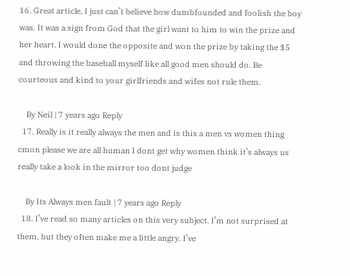16. Great article, I just can’t believe how dumbfounded and foolish the boy was. It was a sign from God that the girl want to him to win the prize and her heart. I would done the opposite and won the prize by taking the $5 and throwing the baseball myself like all good men should do. Be courteous and kind to your girlfriends and wifes not rule them.

    By Neil | 7 years ago Reply
  17. Really is it really always the men and is this a men vs women thing cmon please we are all human I dont get why women think it’s always us really take a look in the mirror too dont judge

    By Its Always men fault | 7 years ago Reply
  18. I’ve read so many articles on this very subject. I’m not surprised at them, but they often make me a little angry. I’ve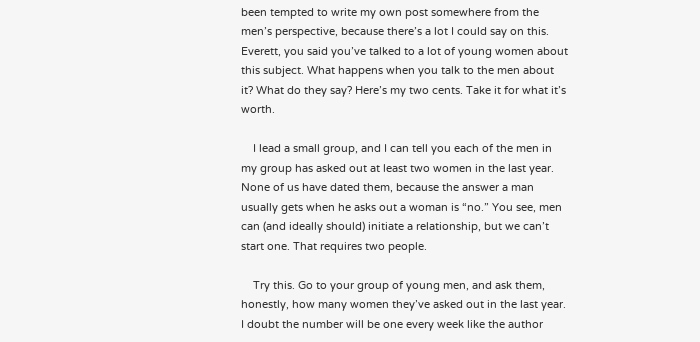been tempted to write my own post somewhere from the men’s perspective, because there’s a lot I could say on this. Everett, you said you’ve talked to a lot of young women about this subject. What happens when you talk to the men about it? What do they say? Here’s my two cents. Take it for what it’s worth.

    I lead a small group, and I can tell you each of the men in my group has asked out at least two women in the last year. None of us have dated them, because the answer a man usually gets when he asks out a woman is “no.” You see, men can (and ideally should) initiate a relationship, but we can’t start one. That requires two people.

    Try this. Go to your group of young men, and ask them, honestly, how many women they’ve asked out in the last year. I doubt the number will be one every week like the author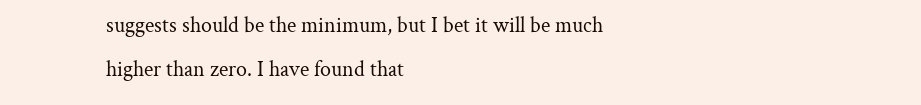suggests should be the minimum, but I bet it will be much higher than zero. I have found that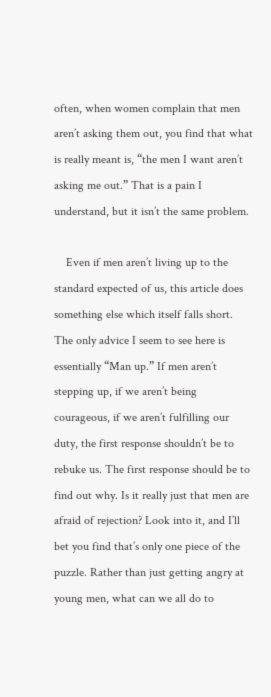often, when women complain that men aren’t asking them out, you find that what is really meant is, “the men I want aren’t asking me out.” That is a pain I understand, but it isn’t the same problem.

    Even if men aren’t living up to the standard expected of us, this article does something else which itself falls short. The only advice I seem to see here is essentially “Man up.” If men aren’t stepping up, if we aren’t being courageous, if we aren’t fulfilling our duty, the first response shouldn’t be to rebuke us. The first response should be to find out why. Is it really just that men are afraid of rejection? Look into it, and I’ll bet you find that’s only one piece of the puzzle. Rather than just getting angry at young men, what can we all do to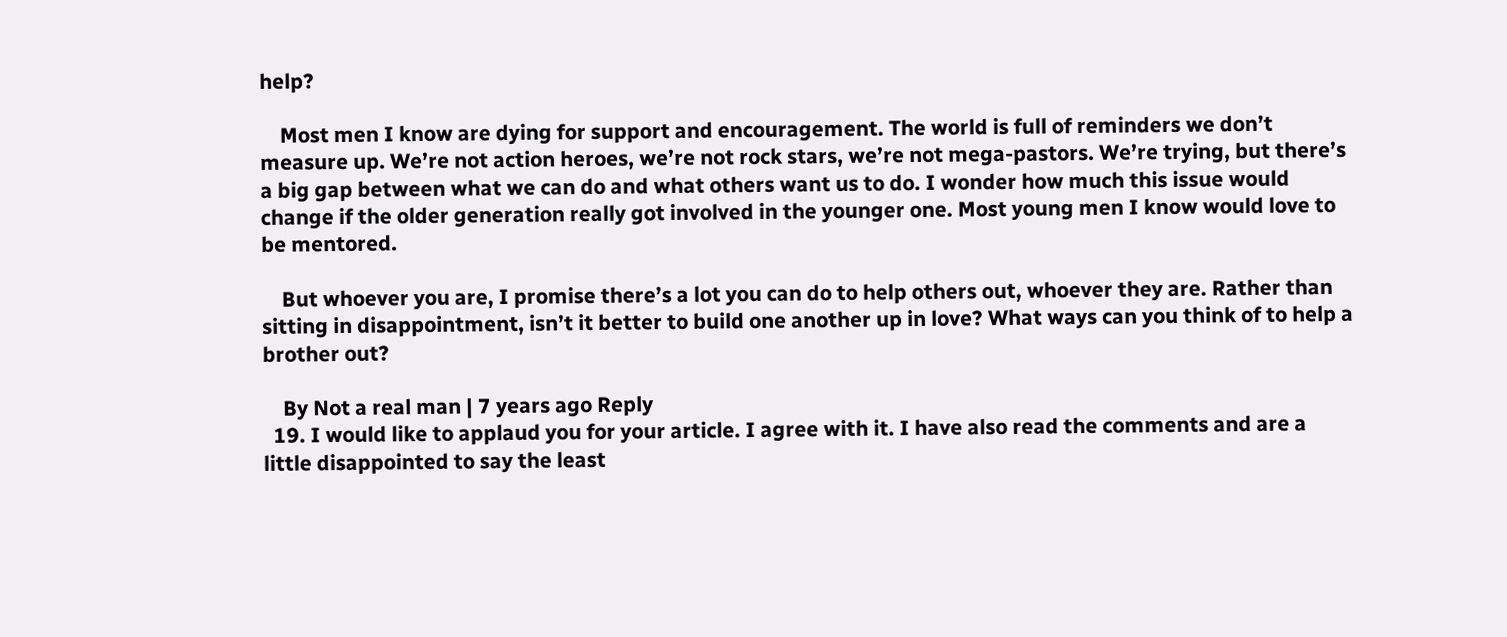help?

    Most men I know are dying for support and encouragement. The world is full of reminders we don’t measure up. We’re not action heroes, we’re not rock stars, we’re not mega-pastors. We’re trying, but there’s a big gap between what we can do and what others want us to do. I wonder how much this issue would change if the older generation really got involved in the younger one. Most young men I know would love to be mentored.

    But whoever you are, I promise there’s a lot you can do to help others out, whoever they are. Rather than sitting in disappointment, isn’t it better to build one another up in love? What ways can you think of to help a brother out?

    By Not a real man | 7 years ago Reply
  19. I would like to applaud you for your article. I agree with it. I have also read the comments and are a little disappointed to say the least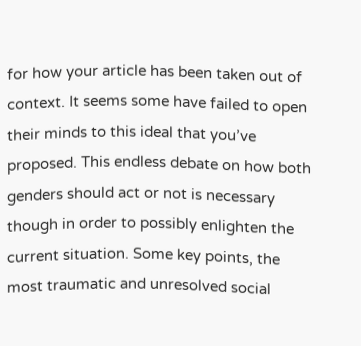for how your article has been taken out of context. It seems some have failed to open their minds to this ideal that you’ve proposed. This endless debate on how both genders should act or not is necessary though in order to possibly enlighten the current situation. Some key points, the most traumatic and unresolved social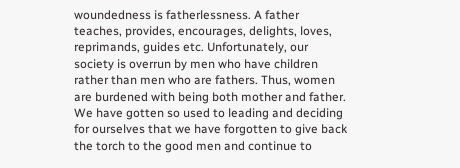woundedness is fatherlessness. A father teaches, provides, encourages, delights, loves, reprimands, guides etc. Unfortunately, our society is overrun by men who have children rather than men who are fathers. Thus, women are burdened with being both mother and father. We have gotten so used to leading and deciding for ourselves that we have forgotten to give back the torch to the good men and continue to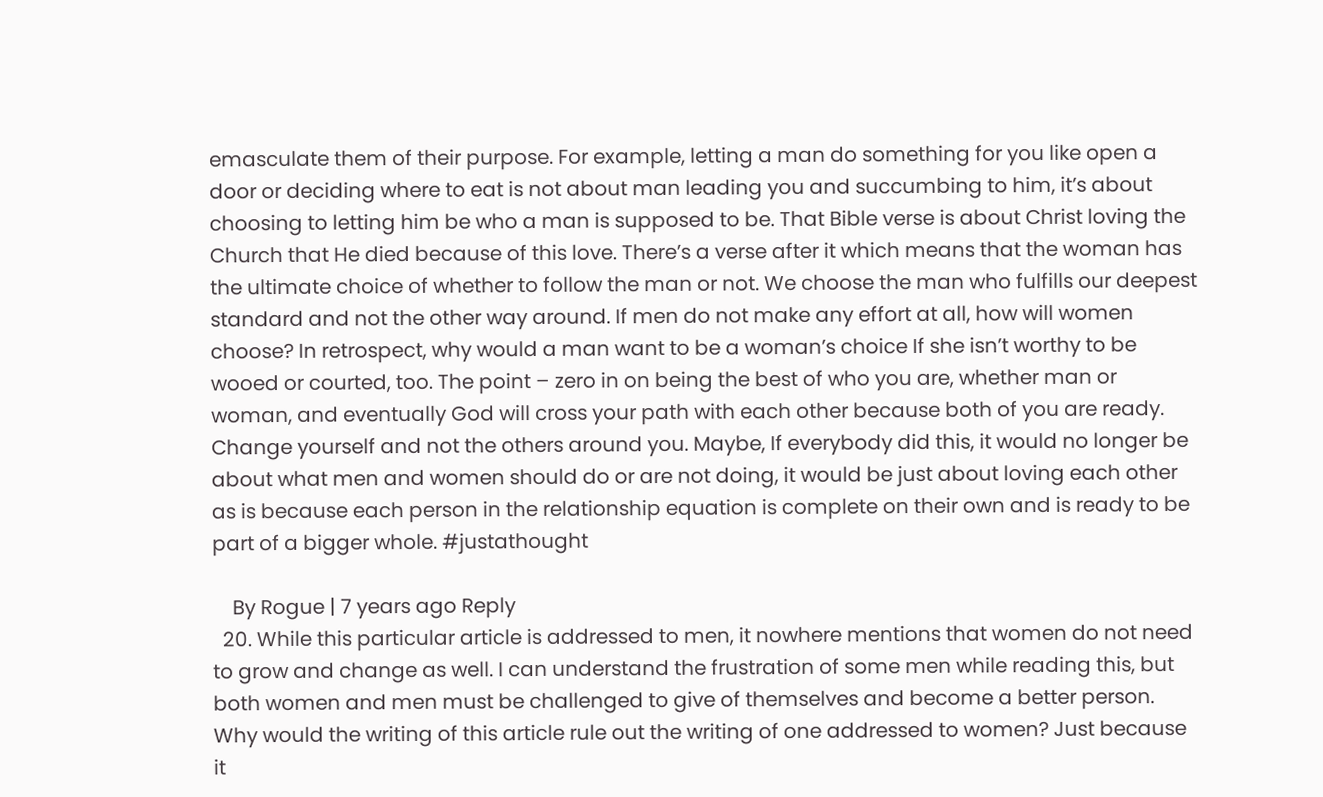emasculate them of their purpose. For example, letting a man do something for you like open a door or deciding where to eat is not about man leading you and succumbing to him, it’s about choosing to letting him be who a man is supposed to be. That Bible verse is about Christ loving the Church that He died because of this love. There’s a verse after it which means that the woman has the ultimate choice of whether to follow the man or not. We choose the man who fulfills our deepest standard and not the other way around. If men do not make any effort at all, how will women choose? In retrospect, why would a man want to be a woman’s choice If she isn’t worthy to be wooed or courted, too. The point – zero in on being the best of who you are, whether man or woman, and eventually God will cross your path with each other because both of you are ready. Change yourself and not the others around you. Maybe, If everybody did this, it would no longer be about what men and women should do or are not doing, it would be just about loving each other as is because each person in the relationship equation is complete on their own and is ready to be part of a bigger whole. #justathought

    By Rogue | 7 years ago Reply
  20. While this particular article is addressed to men, it nowhere mentions that women do not need to grow and change as well. I can understand the frustration of some men while reading this, but both women and men must be challenged to give of themselves and become a better person. Why would the writing of this article rule out the writing of one addressed to women? Just because it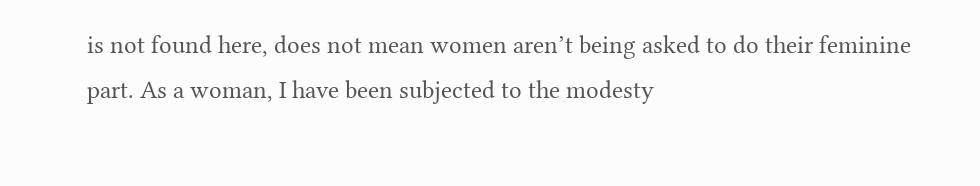is not found here, does not mean women aren’t being asked to do their feminine part. As a woman, I have been subjected to the modesty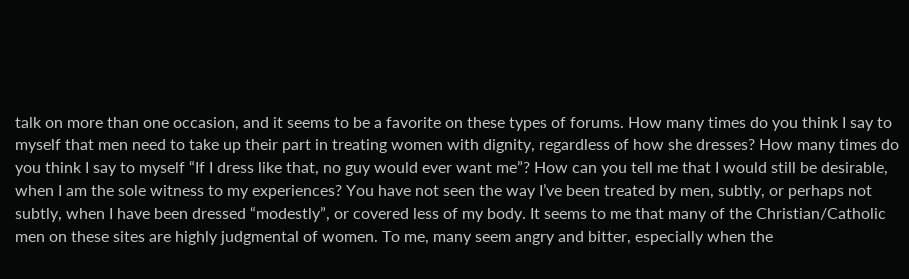talk on more than one occasion, and it seems to be a favorite on these types of forums. How many times do you think I say to myself that men need to take up their part in treating women with dignity, regardless of how she dresses? How many times do you think I say to myself “If I dress like that, no guy would ever want me”? How can you tell me that I would still be desirable, when I am the sole witness to my experiences? You have not seen the way I’ve been treated by men, subtly, or perhaps not subtly, when I have been dressed “modestly”, or covered less of my body. It seems to me that many of the Christian/Catholic men on these sites are highly judgmental of women. To me, many seem angry and bitter, especially when the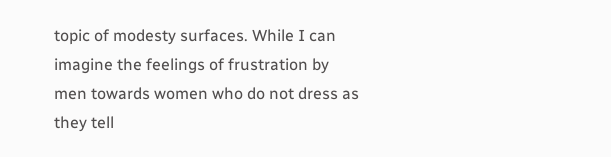topic of modesty surfaces. While I can imagine the feelings of frustration by men towards women who do not dress as they tell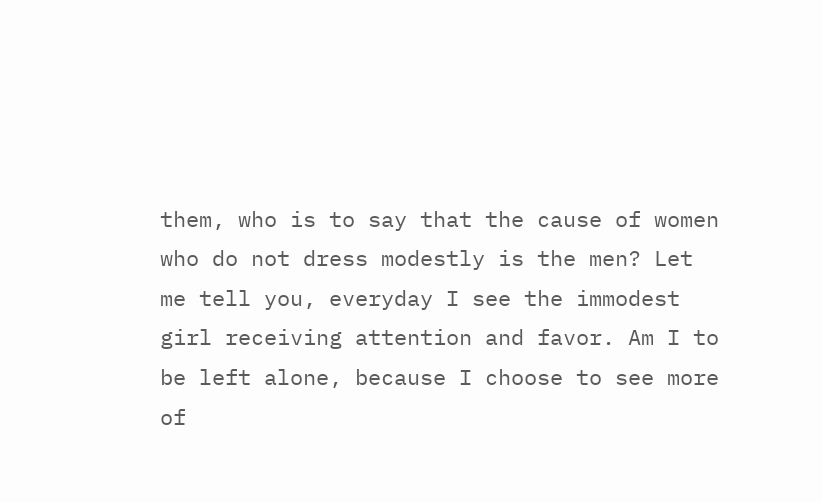them, who is to say that the cause of women who do not dress modestly is the men? Let me tell you, everyday I see the immodest girl receiving attention and favor. Am I to be left alone, because I choose to see more of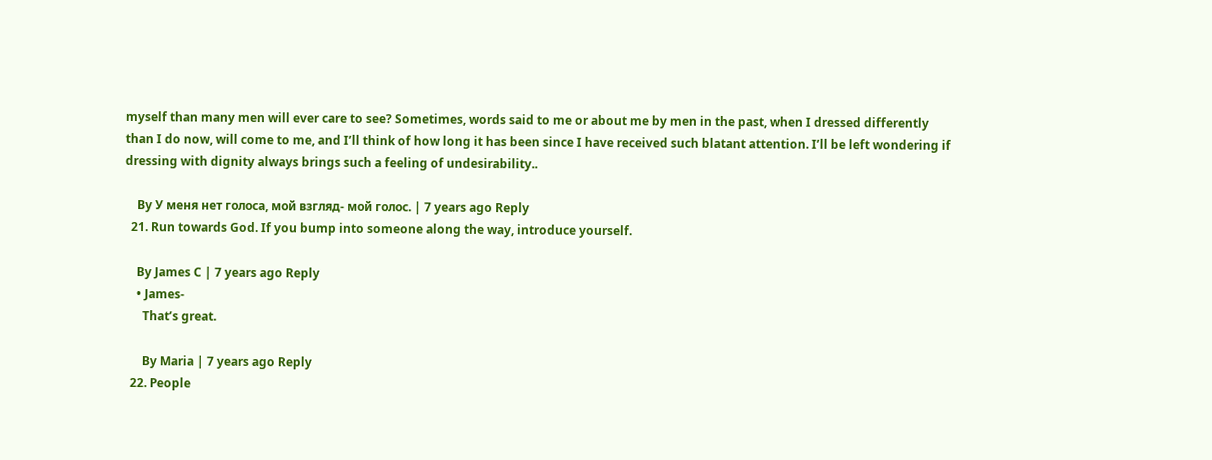myself than many men will ever care to see? Sometimes, words said to me or about me by men in the past, when I dressed differently than I do now, will come to me, and I’ll think of how long it has been since I have received such blatant attention. I’ll be left wondering if dressing with dignity always brings such a feeling of undesirability..

    By У меня нет голоса, мой взгляд- мой голос. | 7 years ago Reply
  21. Run towards God. If you bump into someone along the way, introduce yourself.

    By James C | 7 years ago Reply
    • James-
      That’s great.

      By Maria | 7 years ago Reply
  22. People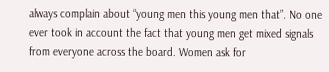always complain about “young men this young men that”. No one ever took in account the fact that young men get mixed signals from everyone across the board. Women ask for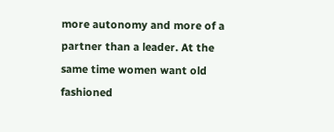more autonomy and more of a partner than a leader. At the same time women want old fashioned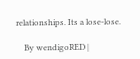relationships. Its a lose-lose.

    By wendigoRED |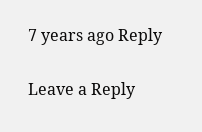7 years ago Reply

Leave a Reply